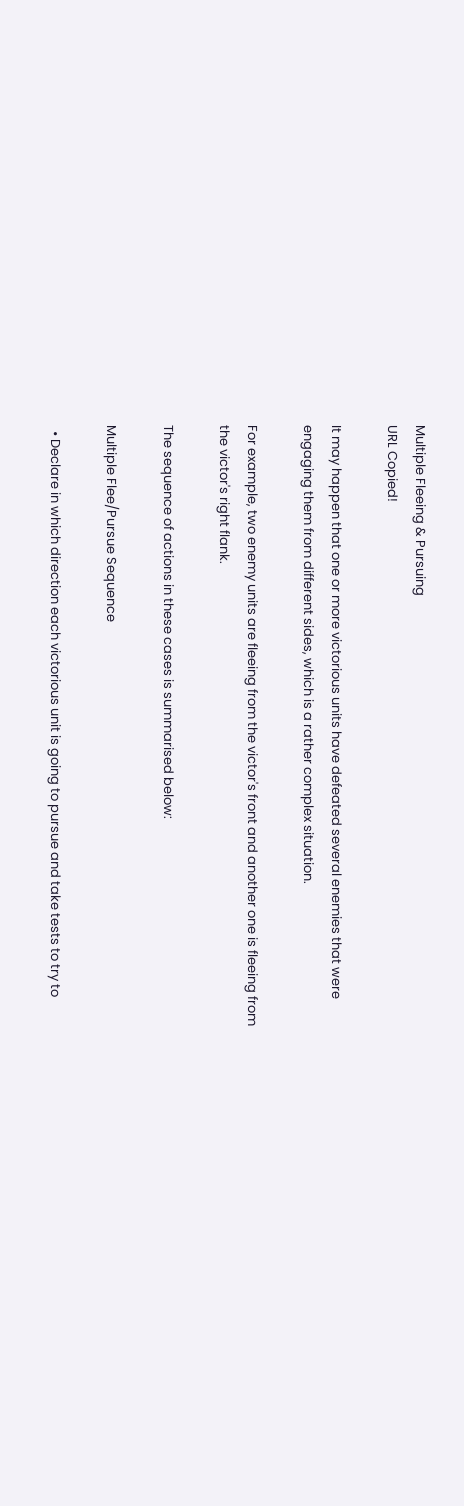Multiple Fleeing & Pursuing
URL Copied!

It may happen that one or more victorious units have defeated several enemies that were engaging them from different sides, which is a rather complex situation.

For example, two enemy units are fleeing from the victor's front and another one is fleeing from the victor's right flank.

The sequence of actions in these cases is summarised below:

Multiple Flee/Pursue Sequence

  • Declare in which direction each victorious unit is going to pursue and take tests to try to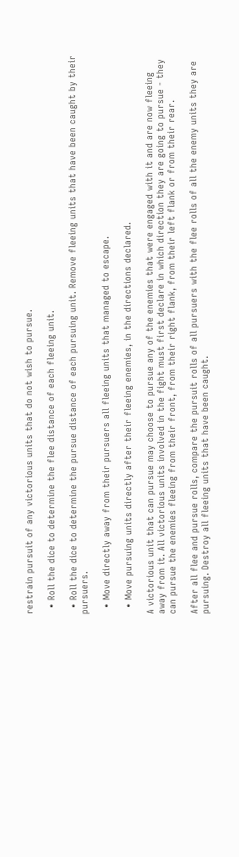restrain pursuit of any victorious units that do not wish to pursue.

  • Roll the dice to determine the flee distance of each fleeing unit.

  • Roll the dice to determine the pursue distance of each pursuing unit. Remove fleeing units that have been caught by their pursuers.

  • Move directly away from their pursuers all fleeing units that managed to escape.

  • Move pursuing units directly after their fleeing enemies, in the directions declared.

A victorious unit that can pursue may choose to pursue any of the enemies that were engaged with it and are now fleeing away from it. All victorious units involved in the fight must first declare in which direction they are going to pursue - they can pursue the enemies fleeing from their front, from their right flank, from their left flank or from their rear.

After all flee and pursue rolls, compare the pursuit rolls of all pursuers with the flee rolls of all the enemy units they are pursuing. Destroy all fleeing units that have been caught.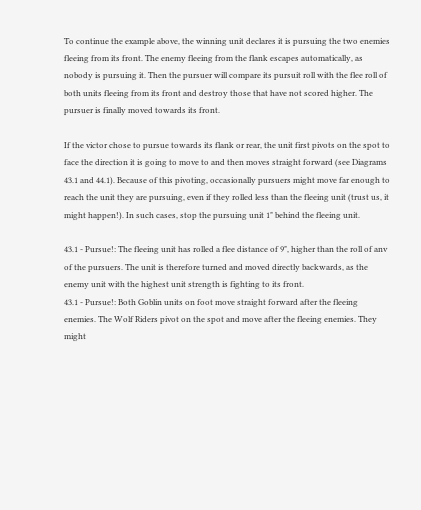To continue the example above, the winning unit declares it is pursuing the two enemies fleeing from its front. The enemy fleeing from the flank escapes automatically, as nobody is pursuing it. Then the pursuer will compare its pursuit roll with the flee roll of both units fleeing from its front and destroy those that have not scored higher. The pursuer is finally moved towards its front.

If the victor chose to pursue towards its flank or rear, the unit first pivots on the spot to face the direction it is going to move to and then moves straight forward (see Diagrams 43.1 and 44.1). Because of this pivoting, occasionally pursuers might move far enough to reach the unit they are pursuing, even if they rolled less than the fleeing unit (trust us, it might happen!). In such cases, stop the pursuing unit 1" behind the fleeing unit.

43.1 - Pursue!: The fleeing unit has rolled a flee distance of 9", higher than the roll of anv of the pursuers. The unit is therefore turned and moved directly backwards, as the enemy unit with the highest unit strength is fighting to its front.
43.1 - Pursue!: Both Goblin units on foot move straight forward after the fleeing enemies. The Wolf Riders pivot on the spot and move after the fleeing enemies. They might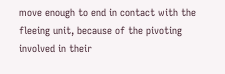move enough to end in contact with the fleeing unit, because of the pivoting involved in their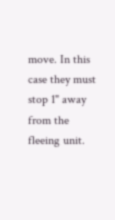move. In this case they must stop 1" away from the fleeing unit.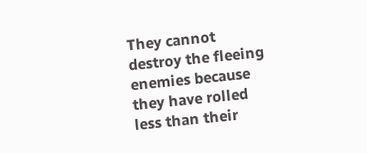They cannot destroy the fleeing enemies because they have rolled less than their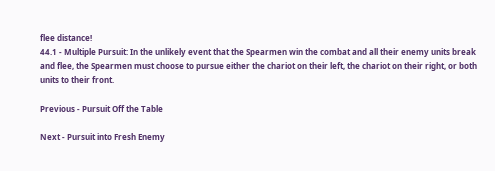flee distance!
44.1 - Multiple Pursuit: In the unlikely event that the Spearmen win the combat and all their enemy units break and flee, the Spearmen must choose to pursue either the chariot on their left, the chariot on their right, or both units to their front.

Previous - Pursuit Off the Table

Next - Pursuit into Fresh Enemy